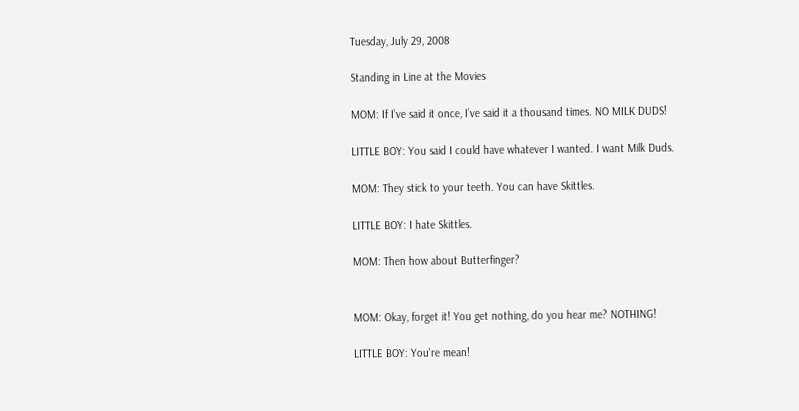Tuesday, July 29, 2008

Standing in Line at the Movies

MOM: If I’ve said it once, I’ve said it a thousand times. NO MILK DUDS!

LITTLE BOY: You said I could have whatever I wanted. I want Milk Duds.

MOM: They stick to your teeth. You can have Skittles.

LITTLE BOY: I hate Skittles.

MOM: Then how about Butterfinger?


MOM: Okay, forget it! You get nothing, do you hear me? NOTHING!

LITTLE BOY: You're mean!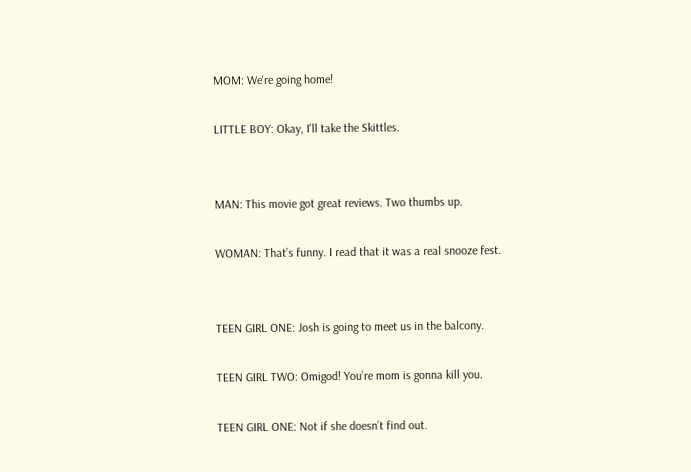MOM: We're going home!

LITTLE BOY: Okay, I'll take the Skittles.


MAN: This movie got great reviews. Two thumbs up.

WOMAN: That’s funny. I read that it was a real snooze fest.


TEEN GIRL ONE: Josh is going to meet us in the balcony.

TEEN GIRL TWO: Omigod! You’re mom is gonna kill you.

TEEN GIRL ONE: Not if she doesn’t find out.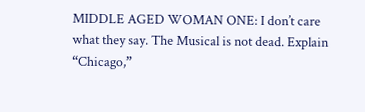MIDDLE AGED WOMAN ONE: I don’t care what they say. The Musical is not dead. Explain “Chicago,”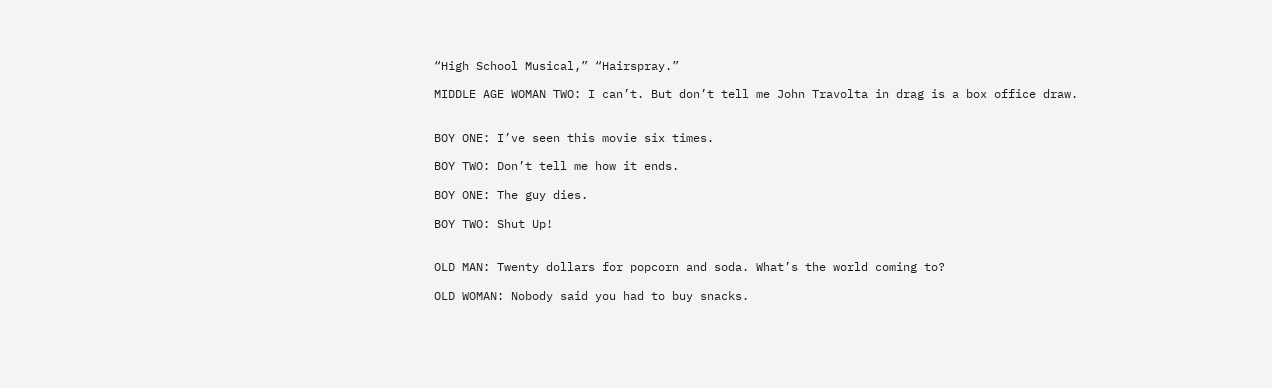“High School Musical,” “Hairspray.”

MIDDLE AGE WOMAN TWO: I can’t. But don’t tell me John Travolta in drag is a box office draw.


BOY ONE: I’ve seen this movie six times.

BOY TWO: Don’t tell me how it ends.

BOY ONE: The guy dies.

BOY TWO: Shut Up!


OLD MAN: Twenty dollars for popcorn and soda. What’s the world coming to?

OLD WOMAN: Nobody said you had to buy snacks.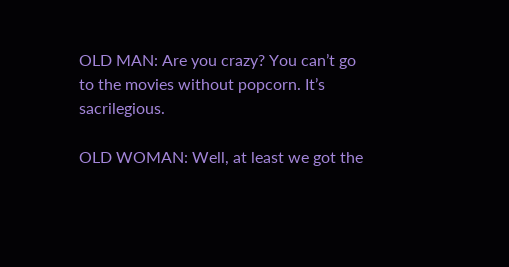OLD MAN: Are you crazy? You can’t go to the movies without popcorn. It’s sacrilegious.

OLD WOMAN: Well, at least we got the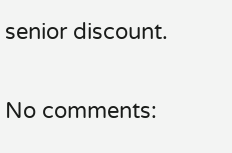senior discount.

No comments: